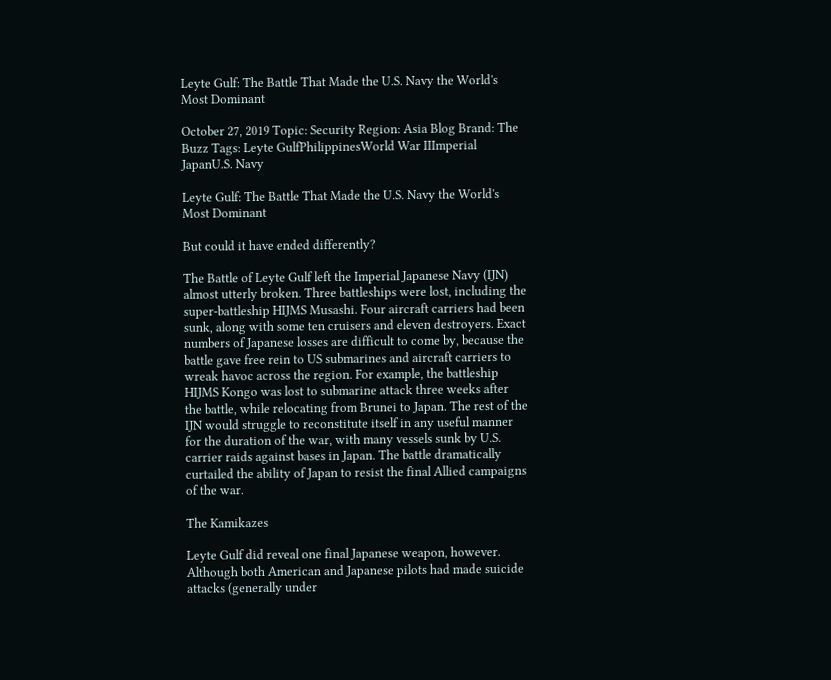Leyte Gulf: The Battle That Made the U.S. Navy the World's Most Dominant

October 27, 2019 Topic: Security Region: Asia Blog Brand: The Buzz Tags: Leyte GulfPhilippinesWorld War IIImperial JapanU.S. Navy

Leyte Gulf: The Battle That Made the U.S. Navy the World's Most Dominant

But could it have ended differently?

The Battle of Leyte Gulf left the Imperial Japanese Navy (IJN) almost utterly broken. Three battleships were lost, including the super-battleship HIJMS Musashi. Four aircraft carriers had been sunk, along with some ten cruisers and eleven destroyers. Exact numbers of Japanese losses are difficult to come by, because the battle gave free rein to US submarines and aircraft carriers to wreak havoc across the region. For example, the battleship HIJMS Kongo was lost to submarine attack three weeks after the battle, while relocating from Brunei to Japan. The rest of the IJN would struggle to reconstitute itself in any useful manner for the duration of the war, with many vessels sunk by U.S. carrier raids against bases in Japan. The battle dramatically curtailed the ability of Japan to resist the final Allied campaigns of the war.

The Kamikazes

Leyte Gulf did reveal one final Japanese weapon, however. Although both American and Japanese pilots had made suicide attacks (generally under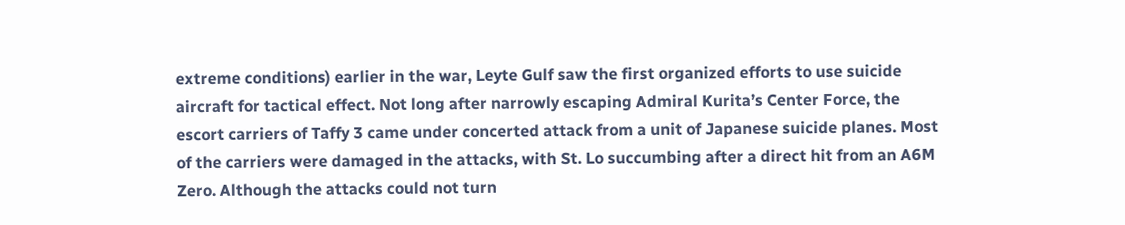extreme conditions) earlier in the war, Leyte Gulf saw the first organized efforts to use suicide aircraft for tactical effect. Not long after narrowly escaping Admiral Kurita’s Center Force, the escort carriers of Taffy 3 came under concerted attack from a unit of Japanese suicide planes. Most of the carriers were damaged in the attacks, with St. Lo succumbing after a direct hit from an A6M Zero. Although the attacks could not turn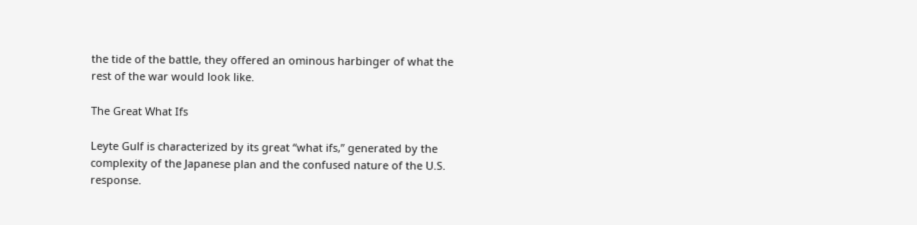the tide of the battle, they offered an ominous harbinger of what the rest of the war would look like.

The Great What Ifs

Leyte Gulf is characterized by its great “what ifs,” generated by the complexity of the Japanese plan and the confused nature of the U.S. response.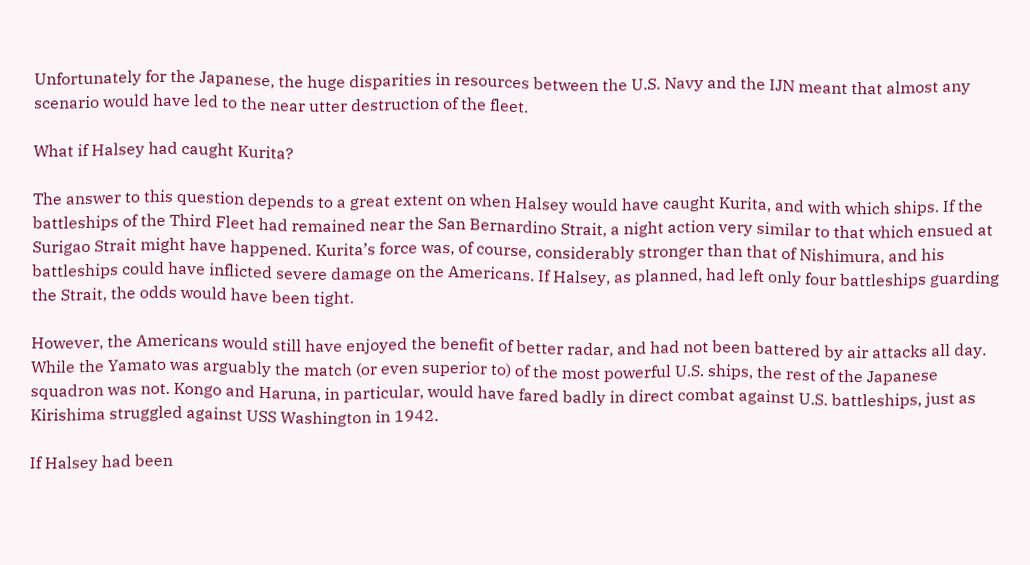Unfortunately for the Japanese, the huge disparities in resources between the U.S. Navy and the IJN meant that almost any scenario would have led to the near utter destruction of the fleet.

What if Halsey had caught Kurita?

The answer to this question depends to a great extent on when Halsey would have caught Kurita, and with which ships. If the battleships of the Third Fleet had remained near the San Bernardino Strait, a night action very similar to that which ensued at Surigao Strait might have happened. Kurita’s force was, of course, considerably stronger than that of Nishimura, and his battleships could have inflicted severe damage on the Americans. If Halsey, as planned, had left only four battleships guarding the Strait, the odds would have been tight.

However, the Americans would still have enjoyed the benefit of better radar, and had not been battered by air attacks all day. While the Yamato was arguably the match (or even superior to) of the most powerful U.S. ships, the rest of the Japanese squadron was not. Kongo and Haruna, in particular, would have fared badly in direct combat against U.S. battleships, just as Kirishima struggled against USS Washington in 1942.

If Halsey had been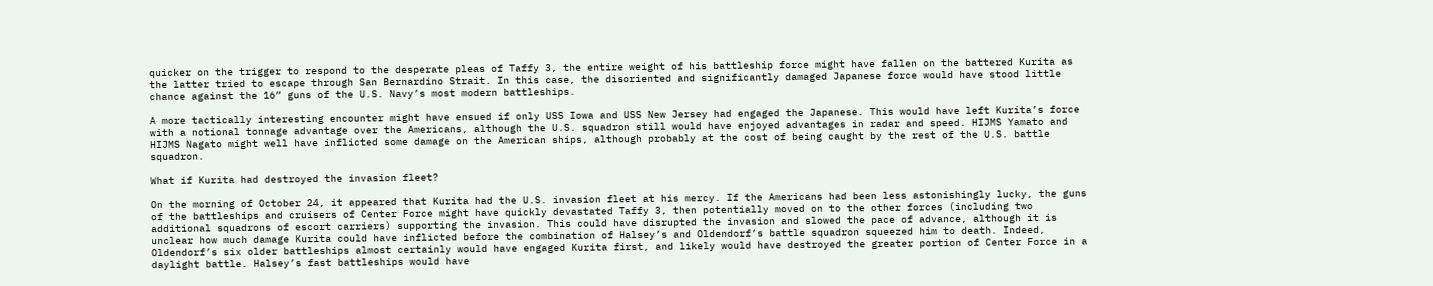quicker on the trigger to respond to the desperate pleas of Taffy 3, the entire weight of his battleship force might have fallen on the battered Kurita as the latter tried to escape through San Bernardino Strait. In this case, the disoriented and significantly damaged Japanese force would have stood little chance against the 16” guns of the U.S. Navy’s most modern battleships.

A more tactically interesting encounter might have ensued if only USS Iowa and USS New Jersey had engaged the Japanese. This would have left Kurita’s force with a notional tonnage advantage over the Americans, although the U.S. squadron still would have enjoyed advantages in radar and speed. HIJMS Yamato and HIJMS Nagato might well have inflicted some damage on the American ships, although probably at the cost of being caught by the rest of the U.S. battle squadron.

What if Kurita had destroyed the invasion fleet?

On the morning of October 24, it appeared that Kurita had the U.S. invasion fleet at his mercy. If the Americans had been less astonishingly lucky, the guns of the battleships and cruisers of Center Force might have quickly devastated Taffy 3, then potentially moved on to the other forces (including two additional squadrons of escort carriers) supporting the invasion. This could have disrupted the invasion and slowed the pace of advance, although it is unclear how much damage Kurita could have inflicted before the combination of Halsey’s and Oldendorf’s battle squadron squeezed him to death. Indeed, Oldendorf’s six older battleships almost certainly would have engaged Kurita first, and likely would have destroyed the greater portion of Center Force in a daylight battle. Halsey’s fast battleships would have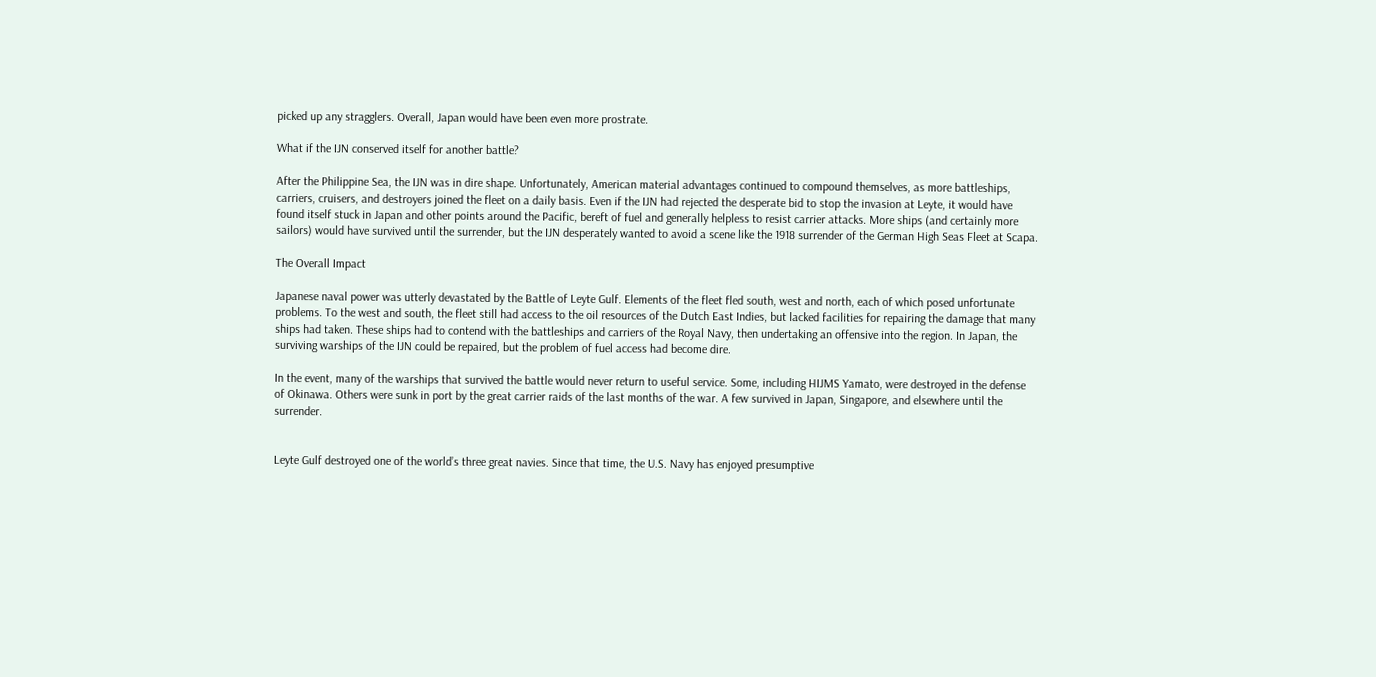picked up any stragglers. Overall, Japan would have been even more prostrate.

What if the IJN conserved itself for another battle?

After the Philippine Sea, the IJN was in dire shape. Unfortunately, American material advantages continued to compound themselves, as more battleships, carriers, cruisers, and destroyers joined the fleet on a daily basis. Even if the IJN had rejected the desperate bid to stop the invasion at Leyte, it would have found itself stuck in Japan and other points around the Pacific, bereft of fuel and generally helpless to resist carrier attacks. More ships (and certainly more sailors) would have survived until the surrender, but the IJN desperately wanted to avoid a scene like the 1918 surrender of the German High Seas Fleet at Scapa.

The Overall Impact

Japanese naval power was utterly devastated by the Battle of Leyte Gulf. Elements of the fleet fled south, west and north, each of which posed unfortunate problems. To the west and south, the fleet still had access to the oil resources of the Dutch East Indies, but lacked facilities for repairing the damage that many ships had taken. These ships had to contend with the battleships and carriers of the Royal Navy, then undertaking an offensive into the region. In Japan, the surviving warships of the IJN could be repaired, but the problem of fuel access had become dire.

In the event, many of the warships that survived the battle would never return to useful service. Some, including HIJMS Yamato, were destroyed in the defense of Okinawa. Others were sunk in port by the great carrier raids of the last months of the war. A few survived in Japan, Singapore, and elsewhere until the surrender.


Leyte Gulf destroyed one of the world’s three great navies. Since that time, the U.S. Navy has enjoyed presumptive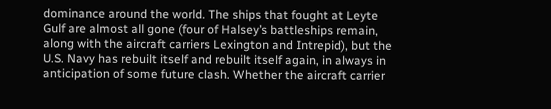dominance around the world. The ships that fought at Leyte Gulf are almost all gone (four of Halsey’s battleships remain, along with the aircraft carriers Lexington and Intrepid), but the U.S. Navy has rebuilt itself and rebuilt itself again, in always in anticipation of some future clash. Whether the aircraft carrier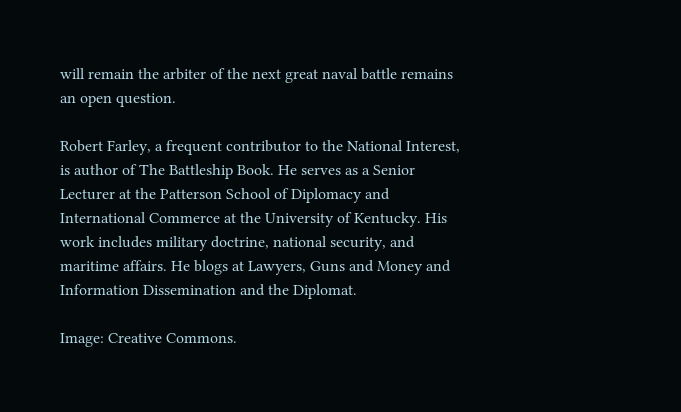will remain the arbiter of the next great naval battle remains an open question.

Robert Farley, a frequent contributor to the National Interest, is author of The Battleship Book. He serves as a Senior Lecturer at the Patterson School of Diplomacy and International Commerce at the University of Kentucky. His work includes military doctrine, national security, and maritime affairs. He blogs at Lawyers, Guns and Money and Information Dissemination and the Diplomat.

Image: Creative Commons.